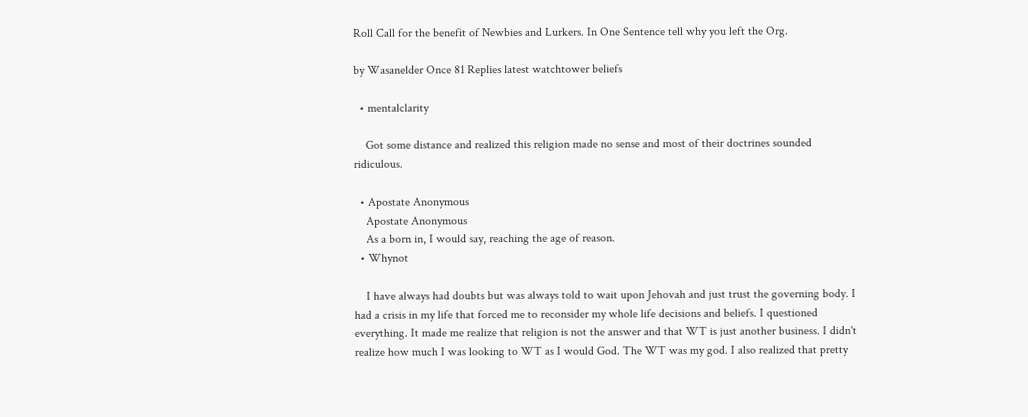Roll Call for the benefit of Newbies and Lurkers. In One Sentence tell why you left the Org.

by Wasanelder Once 81 Replies latest watchtower beliefs

  • mentalclarity

    Got some distance and realized this religion made no sense and most of their doctrines sounded ridiculous.

  • Apostate Anonymous
    Apostate Anonymous
    As a born in, I would say, reaching the age of reason.
  • Whynot

    I have always had doubts but was always told to wait upon Jehovah and just trust the governing body. I had a crisis in my life that forced me to reconsider my whole life decisions and beliefs. I questioned everything. It made me realize that religion is not the answer and that WT is just another business. I didn't realize how much I was looking to WT as I would God. The WT was my god. I also realized that pretty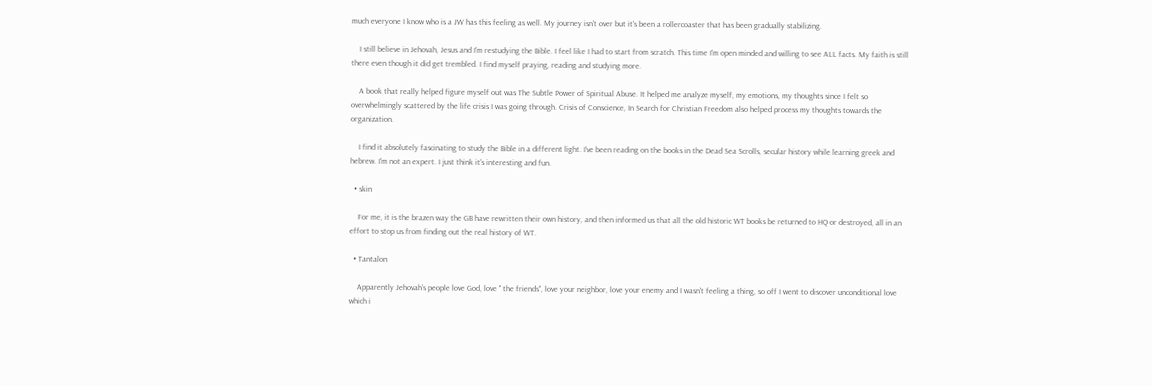much everyone I know who is a JW has this feeling as well. My journey isn't over but it's been a rollercoaster that has been gradually stabilizing.

    I still believe in Jehovah, Jesus and I'm restudying the Bible. I feel like I had to start from scratch. This time I'm open minded and willing to see ALL facts. My faith is still there even though it did get trembled. I find myself praying, reading and studying more.

    A book that really helped figure myself out was The Subtle Power of Spiritual Abuse. It helped me analyze myself, my emotions, my thoughts since I felt so overwhelmingly scattered by the life crisis I was going through. Crisis of Conscience, In Search for Christian Freedom also helped process my thoughts towards the organization.

    I find it absolutely fascinating to study the Bible in a different light. I've been reading on the books in the Dead Sea Scrolls, secular history while learning greek and hebrew. I'm not an expert. I just think it's interesting and fun.

  • skin

    For me, it is the brazen way the GB have rewritten their own history, and then informed us that all the old historic WT books be returned to HQ or destroyed, all in an effort to stop us from finding out the real history of WT.

  • Tantalon

    Apparently Jehovah's people love God, love " the friends", love your neighbor, love your enemy and I wasn't feeling a thing, so off I went to discover unconditional love which i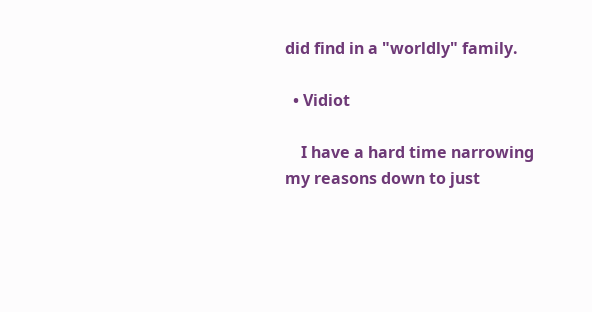did find in a "worldly" family.

  • Vidiot

    I have a hard time narrowing my reasons down to just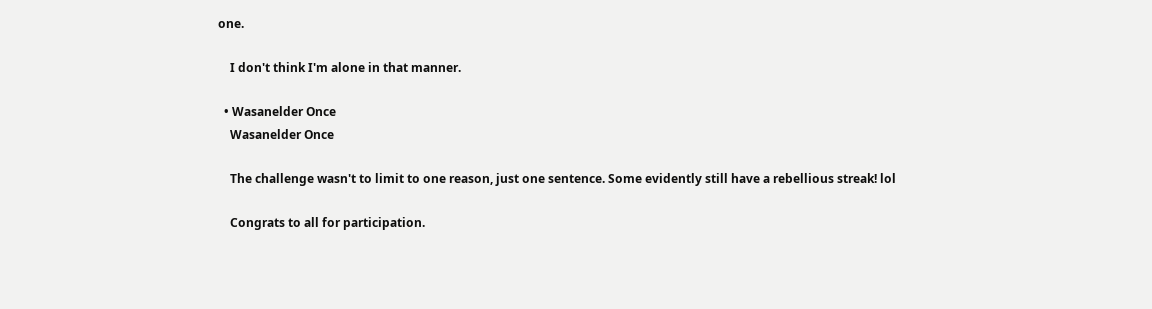one.

    I don't think I'm alone in that manner.

  • Wasanelder Once
    Wasanelder Once

    The challenge wasn't to limit to one reason, just one sentence. Some evidently still have a rebellious streak! lol

    Congrats to all for participation.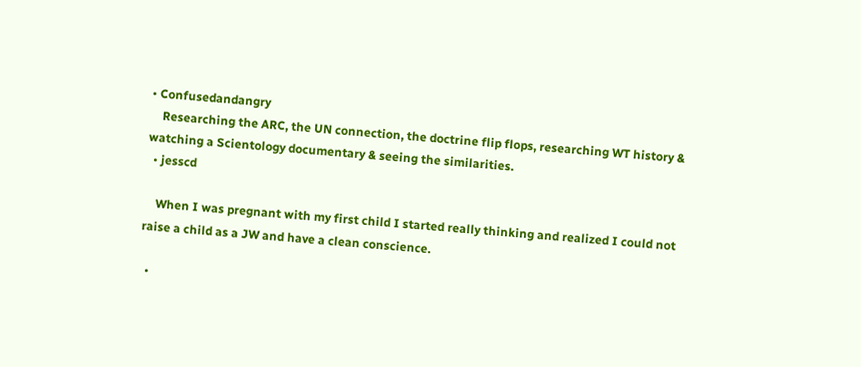• Confusedandangry
    Researching the ARC, the UN connection, the doctrine flip flops, researching WT history & watching a Scientology documentary & seeing the similarities.
  • jesscd

    When I was pregnant with my first child I started really thinking and realized I could not raise a child as a JW and have a clean conscience.

  •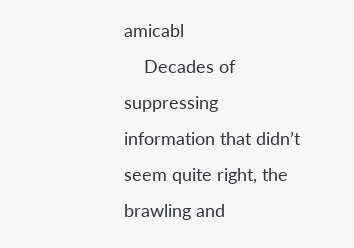amicabl
    Decades of suppressing information that didn’t seem quite right, the brawling and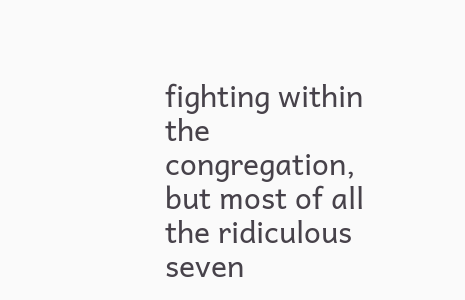fighting within the congregation, but most of all the ridiculous seven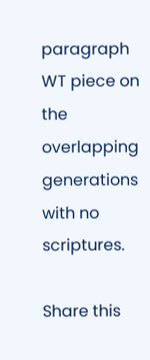paragraph WT piece on the overlapping generations with no scriptures.

Share this